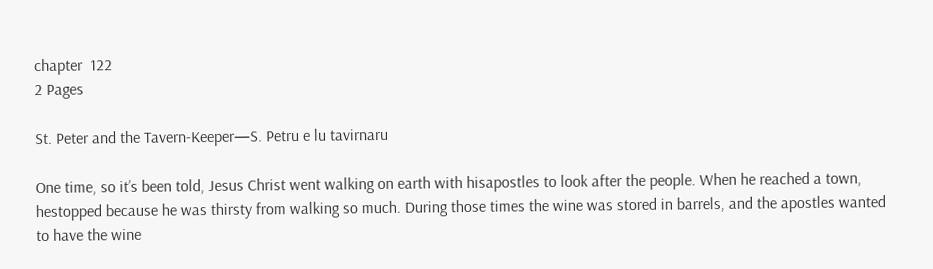chapter  122
2 Pages

St. Peter and the Tavern-Keeper—S. Petru e lu tavirnaru

One time, so it’s been told, Jesus Christ went walking on earth with hisapostles to look after the people. When he reached a town, hestopped because he was thirsty from walking so much. During those times the wine was stored in barrels, and the apostles wanted to have the wine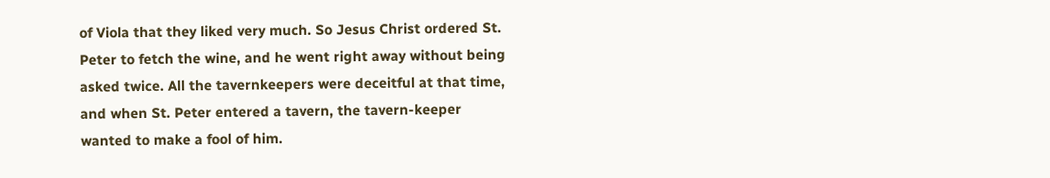of Viola that they liked very much. So Jesus Christ ordered St. Peter to fetch the wine, and he went right away without being asked twice. All the tavernkeepers were deceitful at that time, and when St. Peter entered a tavern, the tavern-keeper wanted to make a fool of him.